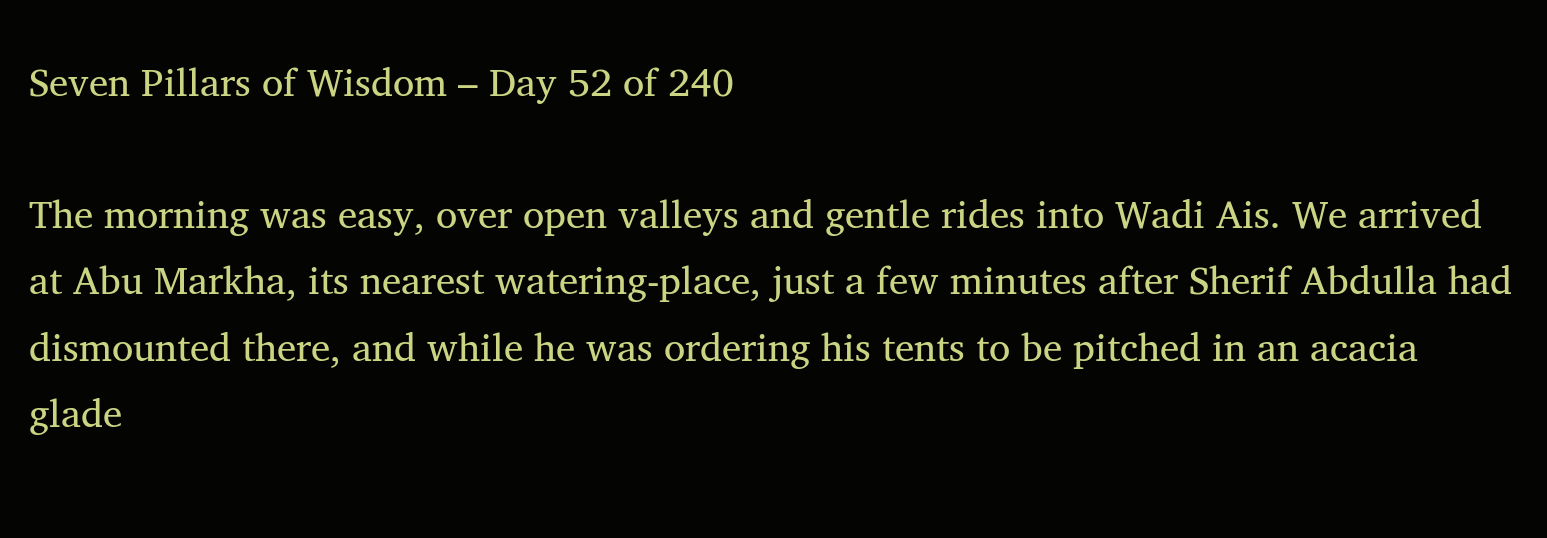Seven Pillars of Wisdom – Day 52 of 240

The morning was easy, over open valleys and gentle rides into Wadi Ais. We arrived at Abu Markha, its nearest watering-place, just a few minutes after Sherif Abdulla had dismounted there, and while he was ordering his tents to be pitched in an acacia glade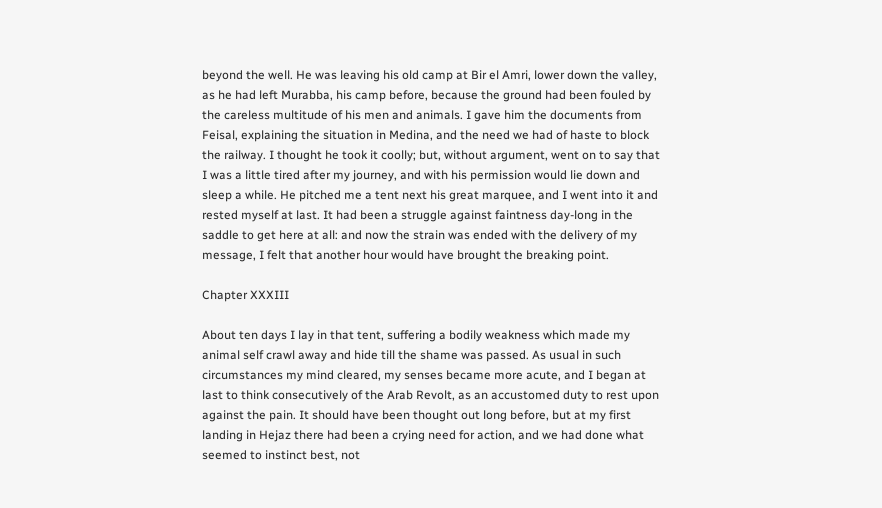beyond the well. He was leaving his old camp at Bir el Amri, lower down the valley, as he had left Murabba, his camp before, because the ground had been fouled by the careless multitude of his men and animals. I gave him the documents from Feisal, explaining the situation in Medina, and the need we had of haste to block the railway. I thought he took it coolly; but, without argument, went on to say that I was a little tired after my journey, and with his permission would lie down and sleep a while. He pitched me a tent next his great marquee, and I went into it and rested myself at last. It had been a struggle against faintness day-long in the saddle to get here at all: and now the strain was ended with the delivery of my message, I felt that another hour would have brought the breaking point.

Chapter XXXIII

About ten days I lay in that tent, suffering a bodily weakness which made my animal self crawl away and hide till the shame was passed. As usual in such circumstances my mind cleared, my senses became more acute, and I began at last to think consecutively of the Arab Revolt, as an accustomed duty to rest upon against the pain. It should have been thought out long before, but at my first landing in Hejaz there had been a crying need for action, and we had done what seemed to instinct best, not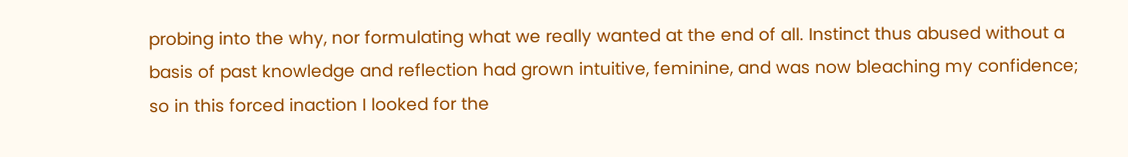probing into the why, nor formulating what we really wanted at the end of all. Instinct thus abused without a basis of past knowledge and reflection had grown intuitive, feminine, and was now bleaching my confidence; so in this forced inaction I looked for the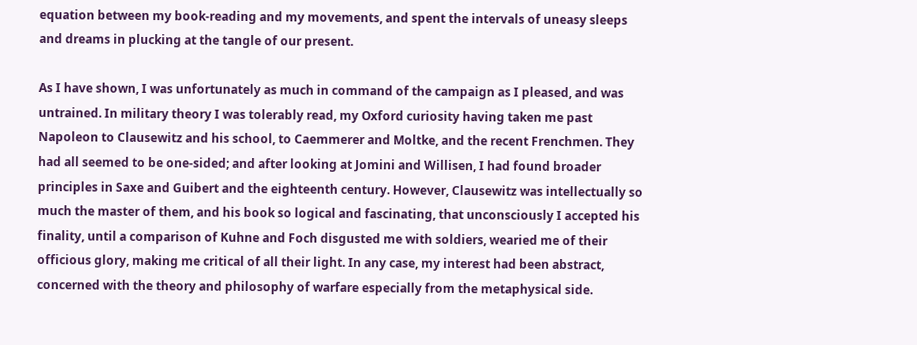equation between my book-reading and my movements, and spent the intervals of uneasy sleeps and dreams in plucking at the tangle of our present.

As I have shown, I was unfortunately as much in command of the campaign as I pleased, and was untrained. In military theory I was tolerably read, my Oxford curiosity having taken me past Napoleon to Clausewitz and his school, to Caemmerer and Moltke, and the recent Frenchmen. They had all seemed to be one-sided; and after looking at Jomini and Willisen, I had found broader principles in Saxe and Guibert and the eighteenth century. However, Clausewitz was intellectually so much the master of them, and his book so logical and fascinating, that unconsciously I accepted his finality, until a comparison of Kuhne and Foch disgusted me with soldiers, wearied me of their officious glory, making me critical of all their light. In any case, my interest had been abstract, concerned with the theory and philosophy of warfare especially from the metaphysical side.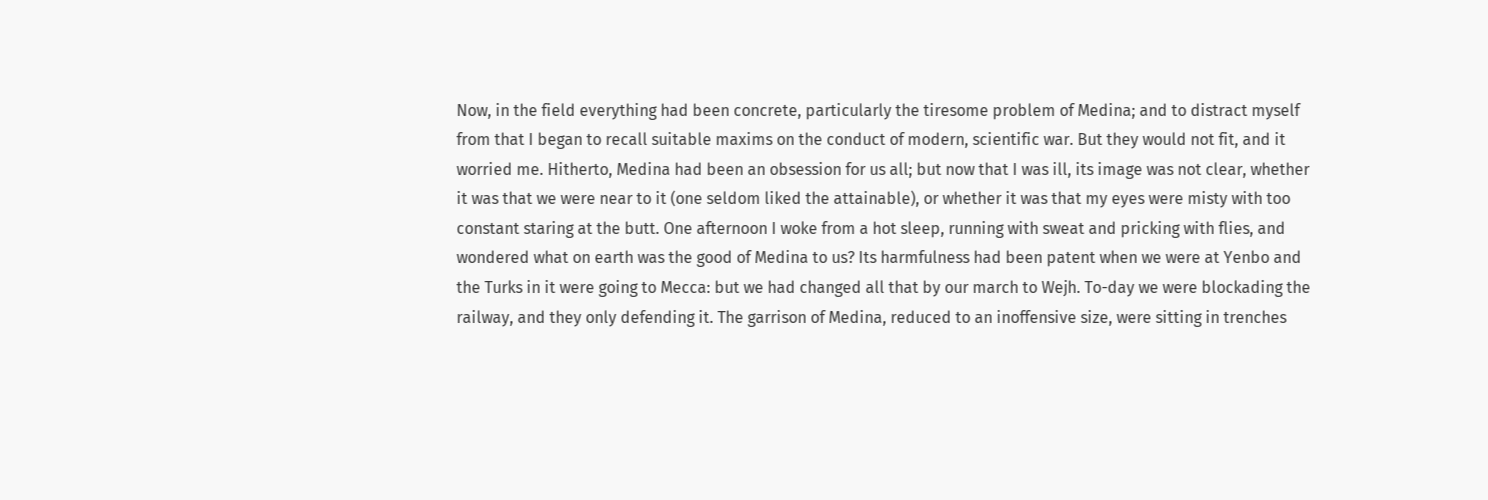Now, in the field everything had been concrete, particularly the tiresome problem of Medina; and to distract myself from that I began to recall suitable maxims on the conduct of modern, scientific war. But they would not fit, and it worried me. Hitherto, Medina had been an obsession for us all; but now that I was ill, its image was not clear, whether it was that we were near to it (one seldom liked the attainable), or whether it was that my eyes were misty with too constant staring at the butt. One afternoon I woke from a hot sleep, running with sweat and pricking with flies, and wondered what on earth was the good of Medina to us? Its harmfulness had been patent when we were at Yenbo and the Turks in it were going to Mecca: but we had changed all that by our march to Wejh. To-day we were blockading the railway, and they only defending it. The garrison of Medina, reduced to an inoffensive size, were sitting in trenches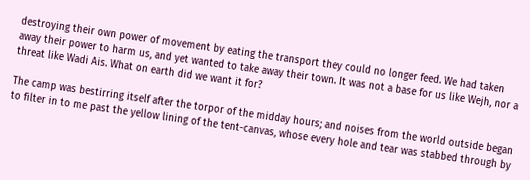destroying their own power of movement by eating the transport they could no longer feed. We had taken away their power to harm us, and yet wanted to take away their town. It was not a base for us like Wejh, nor a threat like Wadi Ais. What on earth did we want it for?

The camp was bestirring itself after the torpor of the midday hours; and noises from the world outside began to filter in to me past the yellow lining of the tent-canvas, whose every hole and tear was stabbed through by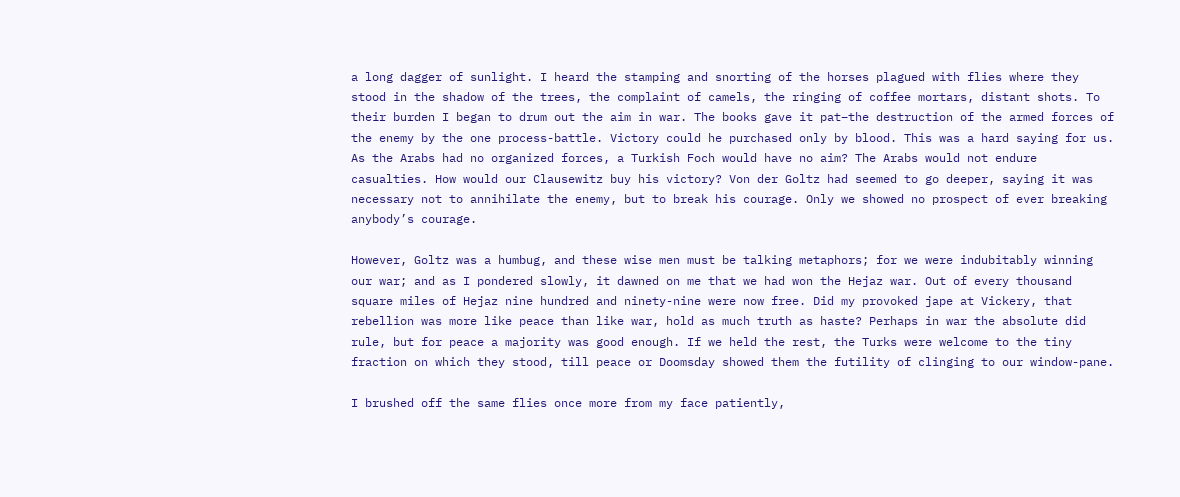a long dagger of sunlight. I heard the stamping and snorting of the horses plagued with flies where they stood in the shadow of the trees, the complaint of camels, the ringing of coffee mortars, distant shots. To their burden I began to drum out the aim in war. The books gave it pat–the destruction of the armed forces of the enemy by the one process-battle. Victory could he purchased only by blood. This was a hard saying for us. As the Arabs had no organized forces, a Turkish Foch would have no aim? The Arabs would not endure casualties. How would our Clausewitz buy his victory? Von der Goltz had seemed to go deeper, saying it was necessary not to annihilate the enemy, but to break his courage. Only we showed no prospect of ever breaking anybody’s courage.

However, Goltz was a humbug, and these wise men must be talking metaphors; for we were indubitably winning our war; and as I pondered slowly, it dawned on me that we had won the Hejaz war. Out of every thousand square miles of Hejaz nine hundred and ninety-nine were now free. Did my provoked jape at Vickery, that rebellion was more like peace than like war, hold as much truth as haste? Perhaps in war the absolute did rule, but for peace a majority was good enough. If we held the rest, the Turks were welcome to the tiny fraction on which they stood, till peace or Doomsday showed them the futility of clinging to our window-pane.

I brushed off the same flies once more from my face patiently,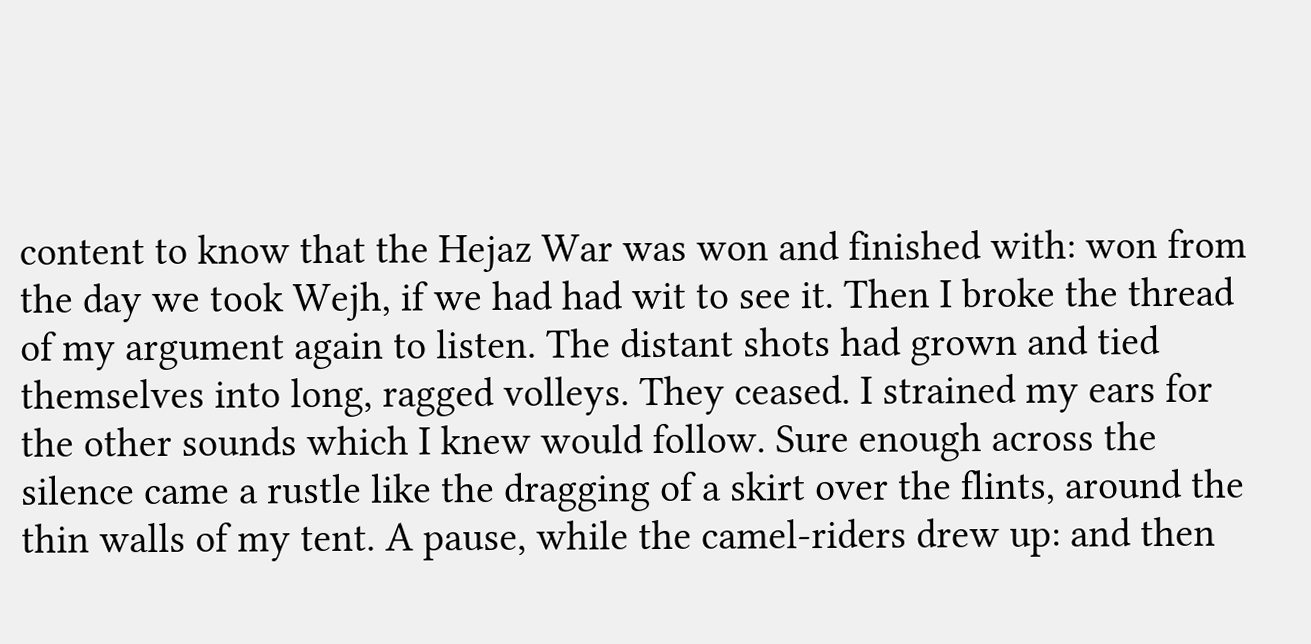content to know that the Hejaz War was won and finished with: won from the day we took Wejh, if we had had wit to see it. Then I broke the thread of my argument again to listen. The distant shots had grown and tied themselves into long, ragged volleys. They ceased. I strained my ears for the other sounds which I knew would follow. Sure enough across the silence came a rustle like the dragging of a skirt over the flints, around the thin walls of my tent. A pause, while the camel-riders drew up: and then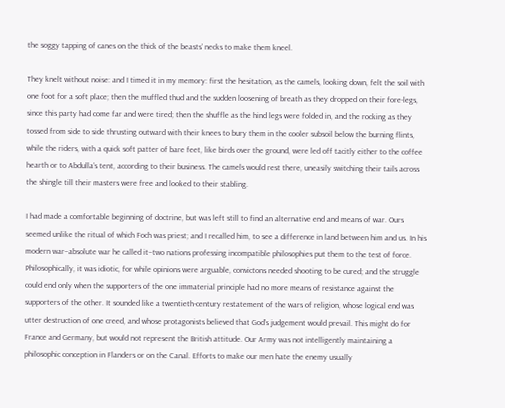the soggy tapping of canes on the thick of the beasts’ necks to make them kneel.

They knelt without noise: and I timed it in my memory: first the hesitation, as the camels, looking down, felt the soil with one foot for a soft place; then the muffled thud and the sudden loosening of breath as they dropped on their fore-legs, since this party had come far and were tired; then the shuffle as the hind legs were folded in, and the rocking as they tossed from side to side thrusting outward with their knees to bury them in the cooler subsoil below the burning flints, while the riders, with a quick soft patter of bare feet, like birds over the ground, were led off tacitly either to the coffee hearth or to Abdulla’s tent, according to their business. The camels would rest there, uneasily switching their tails across the shingle till their masters were free and looked to their stabling.

I had made a comfortable beginning of doctrine, but was left still to find an alternative end and means of war. Ours seemed unlike the ritual of which Foch was priest; and I recalled him, to see a difference in land between him and us. In his modern war–absolute war he called it–two nations professing incompatible philosophies put them to the test of force. Philosophically, it was idiotic, for while opinions were arguable, convictons needed shooting to be cured; and the struggle could end only when the supporters of the one immaterial principle had no more means of resistance against the supporters of the other. It sounded like a twentieth-century restatement of the wars of religion, whose logical end was utter destruction of one creed, and whose protagonists believed that God’s judgement would prevail. This might do for France and Germany, but would not represent the British attitude. Our Army was not intelligently maintaining a philosophic conception in Flanders or on the Canal. Efforts to make our men hate the enemy usually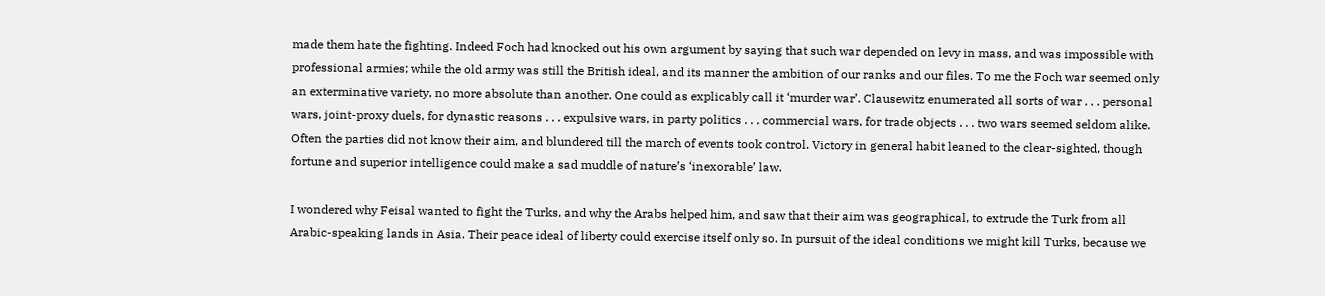made them hate the fighting. Indeed Foch had knocked out his own argument by saying that such war depended on levy in mass, and was impossible with professional armies; while the old army was still the British ideal, and its manner the ambition of our ranks and our files. To me the Foch war seemed only an exterminative variety, no more absolute than another. One could as explicably call it ‘murder war’. Clausewitz enumerated all sorts of war . . . personal wars, joint-proxy duels, for dynastic reasons . . . expulsive wars, in party politics . . . commercial wars, for trade objects . . . two wars seemed seldom alike. Often the parties did not know their aim, and blundered till the march of events took control. Victory in general habit leaned to the clear-sighted, though fortune and superior intelligence could make a sad muddle of nature’s ‘inexorable’ law.

I wondered why Feisal wanted to fight the Turks, and why the Arabs helped him, and saw that their aim was geographical, to extrude the Turk from all Arabic-speaking lands in Asia. Their peace ideal of liberty could exercise itself only so. In pursuit of the ideal conditions we might kill Turks, because we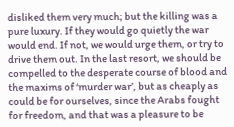disliked them very much; but the killing was a pure luxury. If they would go quietly the war would end. If not, we would urge them, or try to drive them out. In the last resort, we should be compelled to the desperate course of blood and the maxims of ‘murder war’, but as cheaply as could be for ourselves, since the Arabs fought for freedom, and that was a pleasure to be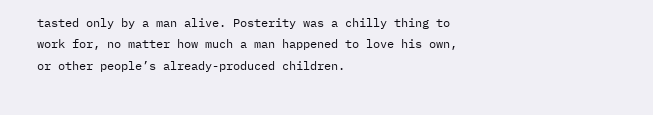tasted only by a man alive. Posterity was a chilly thing to work for, no matter how much a man happened to love his own, or other people’s already-produced children.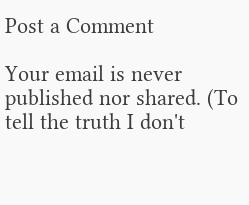Post a Comment

Your email is never published nor shared. (To tell the truth I don't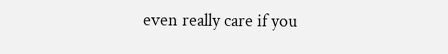even really care if you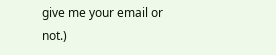give me your email or not.)